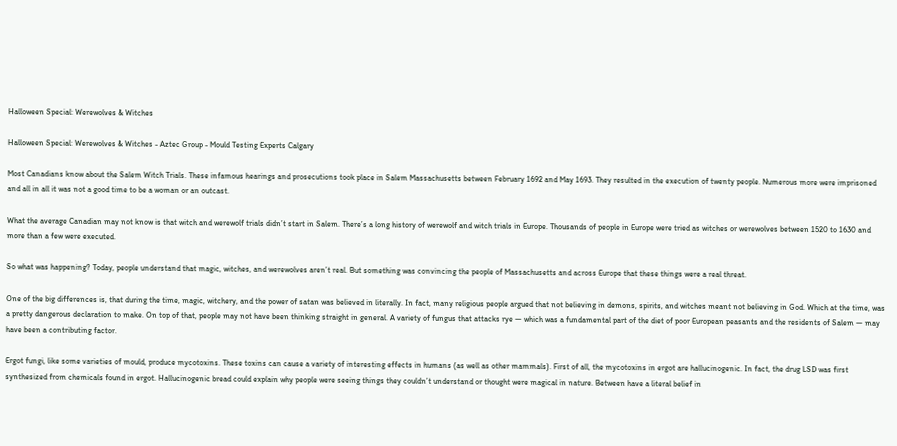Halloween Special: Werewolves & Witches

Halloween Special: Werewolves & Witches - Aztec Group - Mould Testing Experts Calgary

Most Canadians know about the Salem Witch Trials. These infamous hearings and prosecutions took place in Salem Massachusetts between February 1692 and May 1693. They resulted in the execution of twenty people. Numerous more were imprisoned and all in all it was not a good time to be a woman or an outcast.

What the average Canadian may not know is that witch and werewolf trials didn’t start in Salem. There’s a long history of werewolf and witch trials in Europe. Thousands of people in Europe were tried as witches or werewolves between 1520 to 1630 and more than a few were executed.

So what was happening? Today, people understand that magic, witches, and werewolves aren’t real. But something was convincing the people of Massachusetts and across Europe that these things were a real threat.

One of the big differences is, that during the time, magic, witchery, and the power of satan was believed in literally. In fact, many religious people argued that not believing in demons, spirits, and witches meant not believing in God. Which at the time, was a pretty dangerous declaration to make. On top of that, people may not have been thinking straight in general. A variety of fungus that attacks rye — which was a fundamental part of the diet of poor European peasants and the residents of Salem — may have been a contributing factor.

Ergot fungi, like some varieties of mould, produce mycotoxins. These toxins can cause a variety of interesting effects in humans (as well as other mammals). First of all, the mycotoxins in ergot are hallucinogenic. In fact, the drug LSD was first synthesized from chemicals found in ergot. Hallucinogenic bread could explain why people were seeing things they couldn’t understand or thought were magical in nature. Between have a literal belief in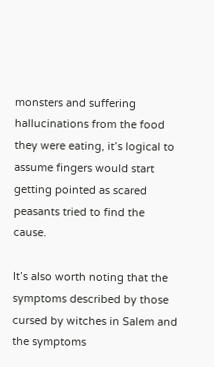monsters and suffering hallucinations from the food they were eating, it’s logical to assume fingers would start getting pointed as scared peasants tried to find the cause.

It’s also worth noting that the symptoms described by those cursed by witches in Salem and the symptoms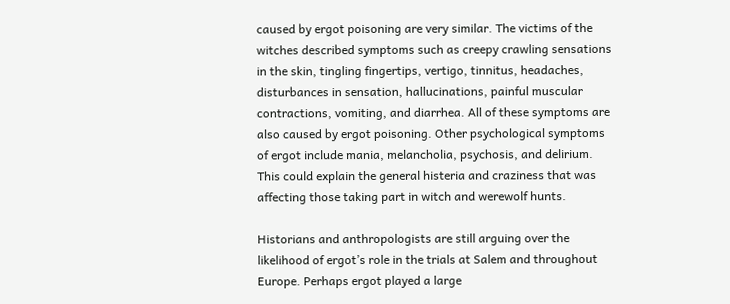caused by ergot poisoning are very similar. The victims of the witches described symptoms such as creepy crawling sensations in the skin, tingling fingertips, vertigo, tinnitus, headaches, disturbances in sensation, hallucinations, painful muscular contractions, vomiting, and diarrhea. All of these symptoms are also caused by ergot poisoning. Other psychological symptoms of ergot include mania, melancholia, psychosis, and delirium. This could explain the general histeria and craziness that was affecting those taking part in witch and werewolf hunts.

Historians and anthropologists are still arguing over the likelihood of ergot’s role in the trials at Salem and throughout Europe. Perhaps ergot played a large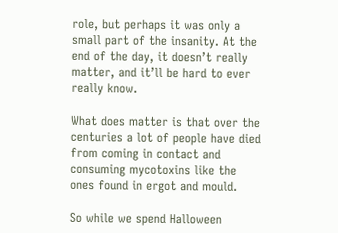role, but perhaps it was only a small part of the insanity. At the end of the day, it doesn’t really matter, and it’ll be hard to ever really know.

What does matter is that over the centuries a lot of people have died from coming in contact and consuming mycotoxins like the ones found in ergot and mould.

So while we spend Halloween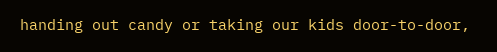handing out candy or taking our kids door-to-door,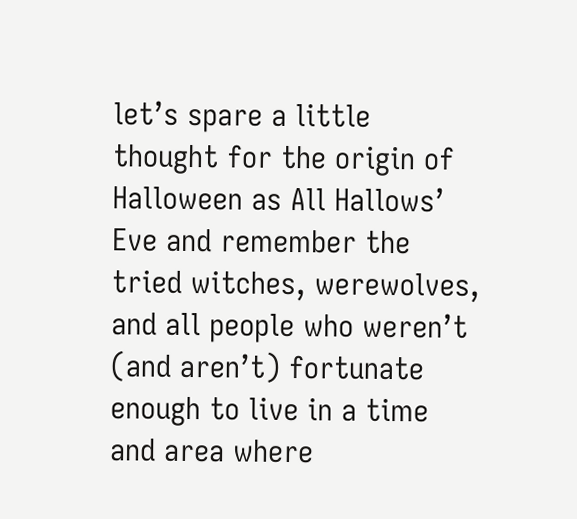let’s spare a little thought for the origin of Halloween as All Hallows’ Eve and remember the tried witches, werewolves, and all people who weren’t (and aren’t) fortunate enough to live in a time and area where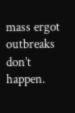mass ergot outbreaks don’t happen.